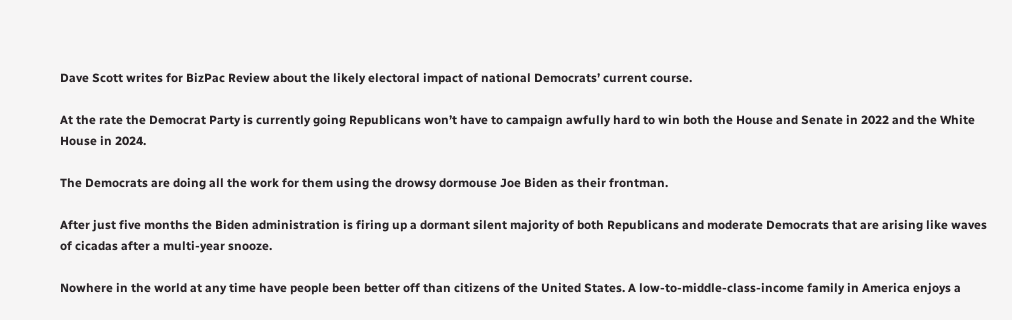Dave Scott writes for BizPac Review about the likely electoral impact of national Democrats’ current course.

At the rate the Democrat Party is currently going Republicans won’t have to campaign awfully hard to win both the House and Senate in 2022 and the White House in 2024.

The Democrats are doing all the work for them using the drowsy dormouse Joe Biden as their frontman.

After just five months the Biden administration is firing up a dormant silent majority of both Republicans and moderate Democrats that are arising like waves of cicadas after a multi-year snooze.

Nowhere in the world at any time have people been better off than citizens of the United States. A low-to-middle-class-income family in America enjoys a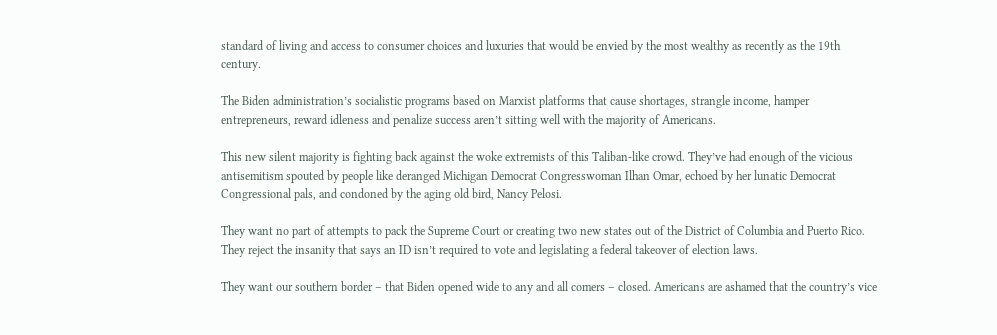standard of living and access to consumer choices and luxuries that would be envied by the most wealthy as recently as the 19th century.

The Biden administration’s socialistic programs based on Marxist platforms that cause shortages, strangle income, hamper entrepreneurs, reward idleness and penalize success aren’t sitting well with the majority of Americans.

This new silent majority is fighting back against the woke extremists of this Taliban-like crowd. They’ve had enough of the vicious antisemitism spouted by people like deranged Michigan Democrat Congresswoman Ilhan Omar, echoed by her lunatic Democrat Congressional pals, and condoned by the aging old bird, Nancy Pelosi.

They want no part of attempts to pack the Supreme Court or creating two new states out of the District of Columbia and Puerto Rico. They reject the insanity that says an ID isn’t required to vote and legislating a federal takeover of election laws.

They want our southern border – that Biden opened wide to any and all comers – closed. Americans are ashamed that the country’s vice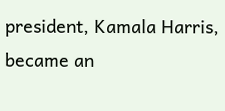president, Kamala Harris, became an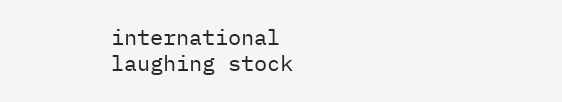international laughing stock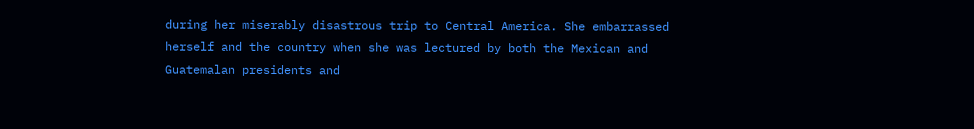during her miserably disastrous trip to Central America. She embarrassed herself and the country when she was lectured by both the Mexican and Guatemalan presidents and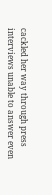cackled her way through press interviews unable to answer even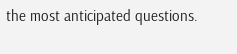the most anticipated questions.